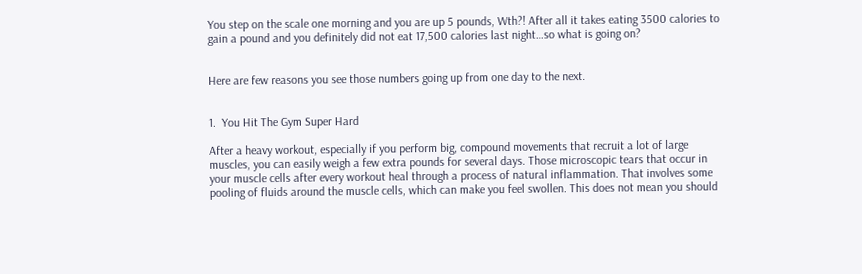You step on the scale one morning and you are up 5 pounds, Wth?! After all it takes eating 3500 calories to gain a pound and you definitely did not eat 17,500 calories last night…so what is going on?


Here are few reasons you see those numbers going up from one day to the next.


1.  You Hit The Gym Super Hard

After a heavy workout, especially if you perform big, compound movements that recruit a lot of large muscles, you can easily weigh a few extra pounds for several days. Those microscopic tears that occur in your muscle cells after every workout heal through a process of natural inflammation. That involves some pooling of fluids around the muscle cells, which can make you feel swollen. This does not mean you should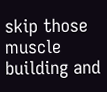skip those muscle building and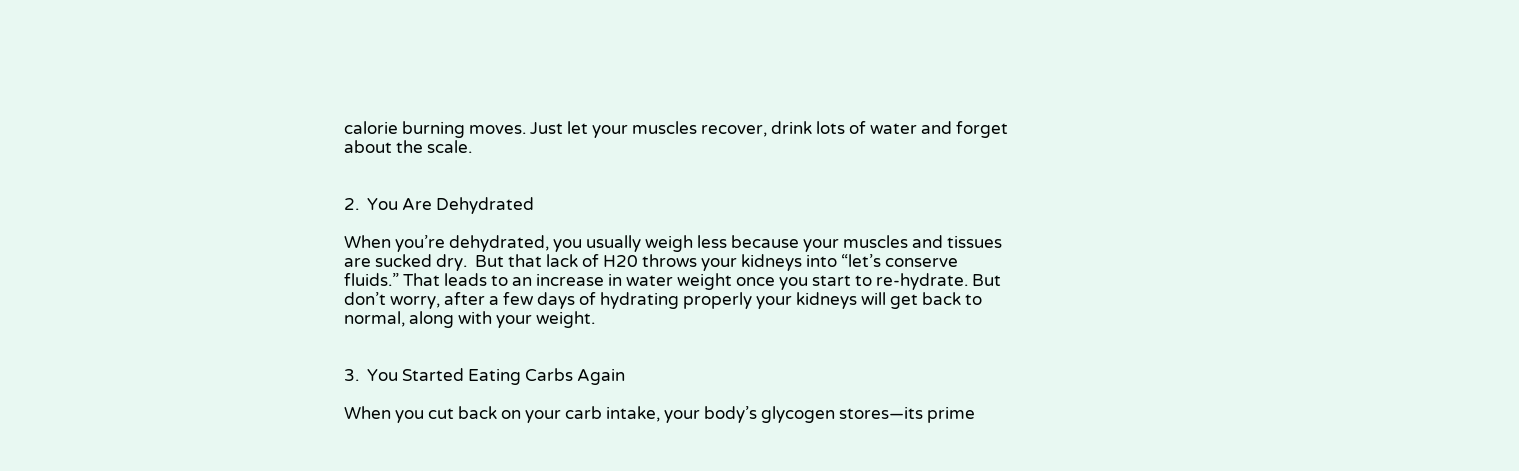calorie burning moves. Just let your muscles recover, drink lots of water and forget about the scale.


2.  You Are Dehydrated

When you’re dehydrated, you usually weigh less because your muscles and tissues are sucked dry.  But that lack of H20 throws your kidneys into “let’s conserve fluids.” That leads to an increase in water weight once you start to re-hydrate. But don’t worry, after a few days of hydrating properly your kidneys will get back to normal, along with your weight.


3.  You Started Eating Carbs Again

When you cut back on your carb intake, your body’s glycogen stores—its prime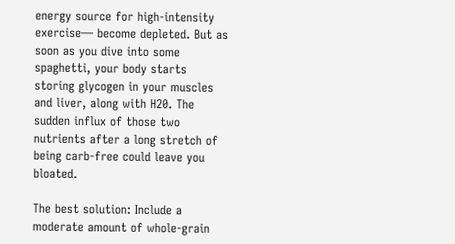energy source for high-intensity exercise— become depleted. But as soon as you dive into some spaghetti, your body starts storing glycogen in your muscles and liver, along with H20. The sudden influx of those two nutrients after a long stretch of being carb-free could leave you bloated.

The best solution: Include a moderate amount of whole-grain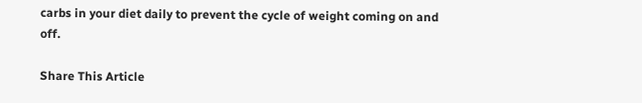carbs in your diet daily to prevent the cycle of weight coming on and off.

Share This Article